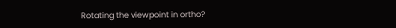Rotating the viewpoint in ortho?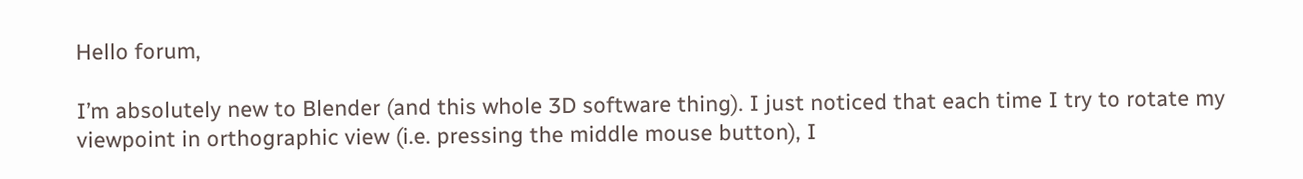Hello forum,

I’m absolutely new to Blender (and this whole 3D software thing). I just noticed that each time I try to rotate my viewpoint in orthographic view (i.e. pressing the middle mouse button), I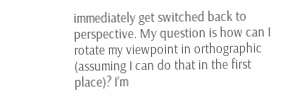immediately get switched back to perspective. My question is how can I rotate my viewpoint in orthographic (assuming I can do that in the first place)? I’m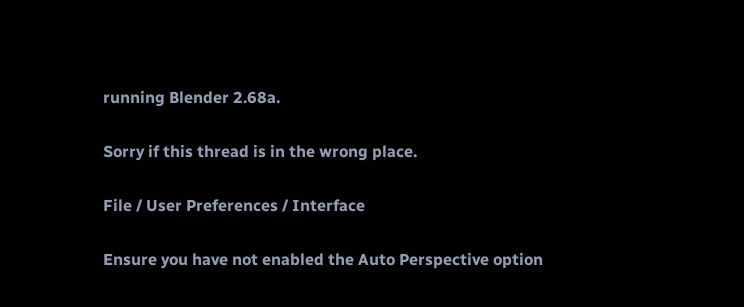running Blender 2.68a.

Sorry if this thread is in the wrong place.

File / User Preferences / Interface

Ensure you have not enabled the Auto Perspective option